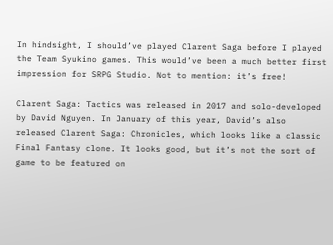In hindsight, I should’ve played Clarent Saga before I played the Team Syukino games. This would’ve been a much better first impression for SRPG Studio. Not to mention: it’s free!

Clarent Saga: Tactics was released in 2017 and solo-developed by David Nguyen. In January of this year, David’s also released Clarent Saga: Chronicles, which looks like a classic Final Fantasy clone. It looks good, but it’s not the sort of game to be featured on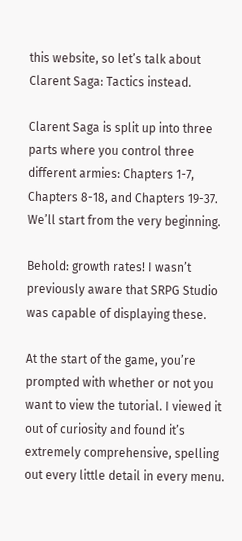this website, so let’s talk about Clarent Saga: Tactics instead.

Clarent Saga is split up into three parts where you control three different armies: Chapters 1-7, Chapters 8-18, and Chapters 19-37. We’ll start from the very beginning.

Behold: growth rates! I wasn’t previously aware that SRPG Studio was capable of displaying these.

At the start of the game, you’re prompted with whether or not you want to view the tutorial. I viewed it out of curiosity and found it’s extremely comprehensive, spelling out every little detail in every menu.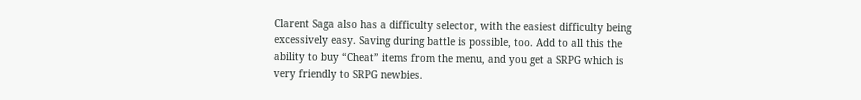Clarent Saga also has a difficulty selector, with the easiest difficulty being excessively easy. Saving during battle is possible, too. Add to all this the ability to buy “Cheat” items from the menu, and you get a SRPG which is very friendly to SRPG newbies.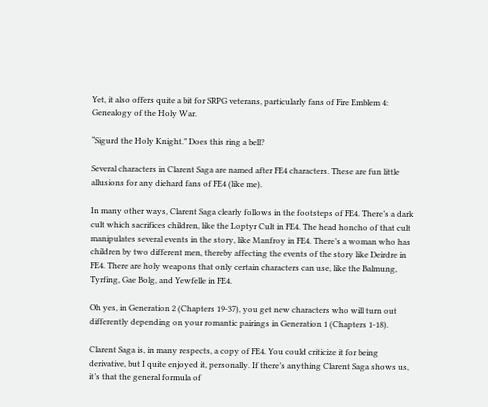Yet, it also offers quite a bit for SRPG veterans, particularly fans of Fire Emblem 4: Genealogy of the Holy War.

“Sigurd the Holy Knight.” Does this ring a bell?

Several characters in Clarent Saga are named after FE4 characters. These are fun little allusions for any diehard fans of FE4 (like me).

In many other ways, Clarent Saga clearly follows in the footsteps of FE4. There’s a dark cult which sacrifices children, like the Loptyr Cult in FE4. The head honcho of that cult manipulates several events in the story, like Manfroy in FE4. There’s a woman who has children by two different men, thereby affecting the events of the story like Deirdre in FE4. There are holy weapons that only certain characters can use, like the Balmung, Tyrfing, Gae Bolg, and Yewfelle in FE4.

Oh yes, in Generation 2 (Chapters 19-37), you get new characters who will turn out differently depending on your romantic pairings in Generation 1 (Chapters 1-18).

Clarent Saga is, in many respects, a copy of FE4. You could criticize it for being derivative, but I quite enjoyed it, personally. If there’s anything Clarent Saga shows us, it’s that the general formula of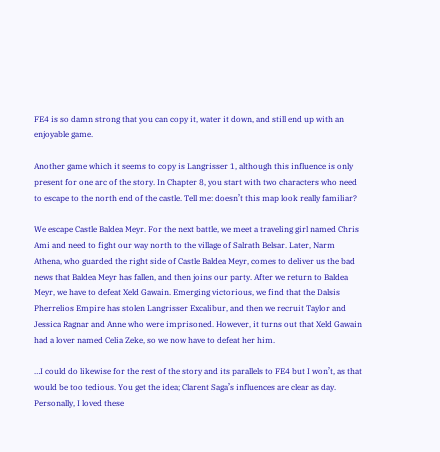FE4 is so damn strong that you can copy it, water it down, and still end up with an enjoyable game.

Another game which it seems to copy is Langrisser 1, although this influence is only present for one arc of the story. In Chapter 8, you start with two characters who need to escape to the north end of the castle. Tell me: doesn’t this map look really familiar?

We escape Castle Baldea Meyr. For the next battle, we meet a traveling girl named Chris Ami and need to fight our way north to the village of Salrath Belsar. Later, Narm Athena, who guarded the right side of Castle Baldea Meyr, comes to deliver us the bad news that Baldea Meyr has fallen, and then joins our party. After we return to Baldea Meyr, we have to defeat Xeld Gawain. Emerging victorious, we find that the Dalsis Pherrelios Empire has stolen Langrisser Excalibur, and then we recruit Taylor and Jessica Ragnar and Anne who were imprisoned. However, it turns out that Xeld Gawain had a lover named Celia Zeke, so we now have to defeat her him.

…I could do likewise for the rest of the story and its parallels to FE4 but I won’t, as that would be too tedious. You get the idea; Clarent Saga’s influences are clear as day. Personally, I loved these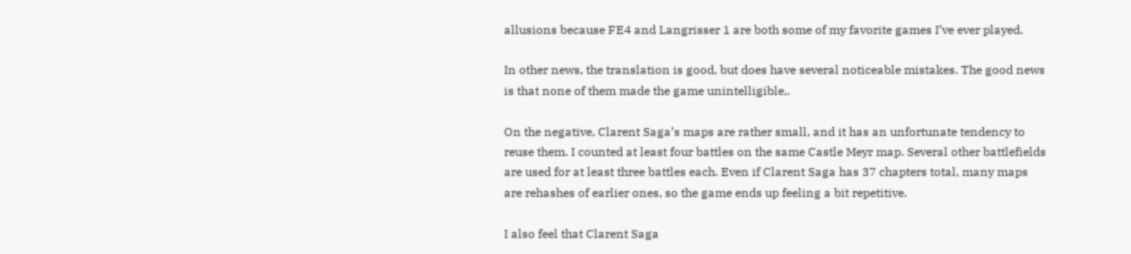allusions because FE4 and Langrisser 1 are both some of my favorite games I’ve ever played.

In other news, the translation is good, but does have several noticeable mistakes. The good news is that none of them made the game unintelligible,.

On the negative, Clarent Saga’s maps are rather small, and it has an unfortunate tendency to reuse them. I counted at least four battles on the same Castle Meyr map. Several other battlefields are used for at least three battles each. Even if Clarent Saga has 37 chapters total, many maps are rehashes of earlier ones, so the game ends up feeling a bit repetitive.

I also feel that Clarent Saga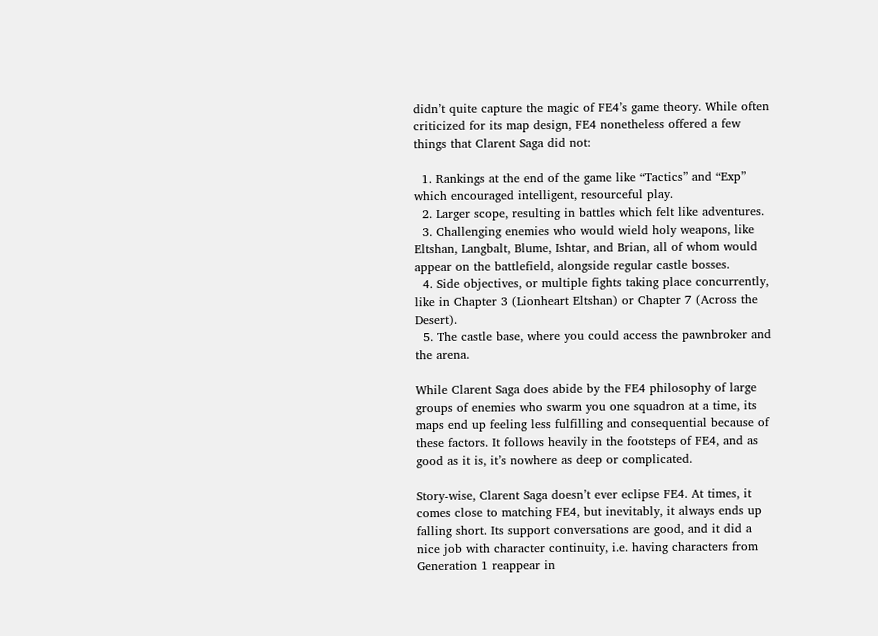didn’t quite capture the magic of FE4’s game theory. While often criticized for its map design, FE4 nonetheless offered a few things that Clarent Saga did not:

  1. Rankings at the end of the game like “Tactics” and “Exp” which encouraged intelligent, resourceful play.
  2. Larger scope, resulting in battles which felt like adventures.
  3. Challenging enemies who would wield holy weapons, like Eltshan, Langbalt, Blume, Ishtar, and Brian, all of whom would appear on the battlefield, alongside regular castle bosses.
  4. Side objectives, or multiple fights taking place concurrently, like in Chapter 3 (Lionheart Eltshan) or Chapter 7 (Across the Desert).
  5. The castle base, where you could access the pawnbroker and the arena.

While Clarent Saga does abide by the FE4 philosophy of large groups of enemies who swarm you one squadron at a time, its maps end up feeling less fulfilling and consequential because of these factors. It follows heavily in the footsteps of FE4, and as good as it is, it’s nowhere as deep or complicated.

Story-wise, Clarent Saga doesn’t ever eclipse FE4. At times, it comes close to matching FE4, but inevitably, it always ends up falling short. Its support conversations are good, and it did a nice job with character continuity, i.e. having characters from Generation 1 reappear in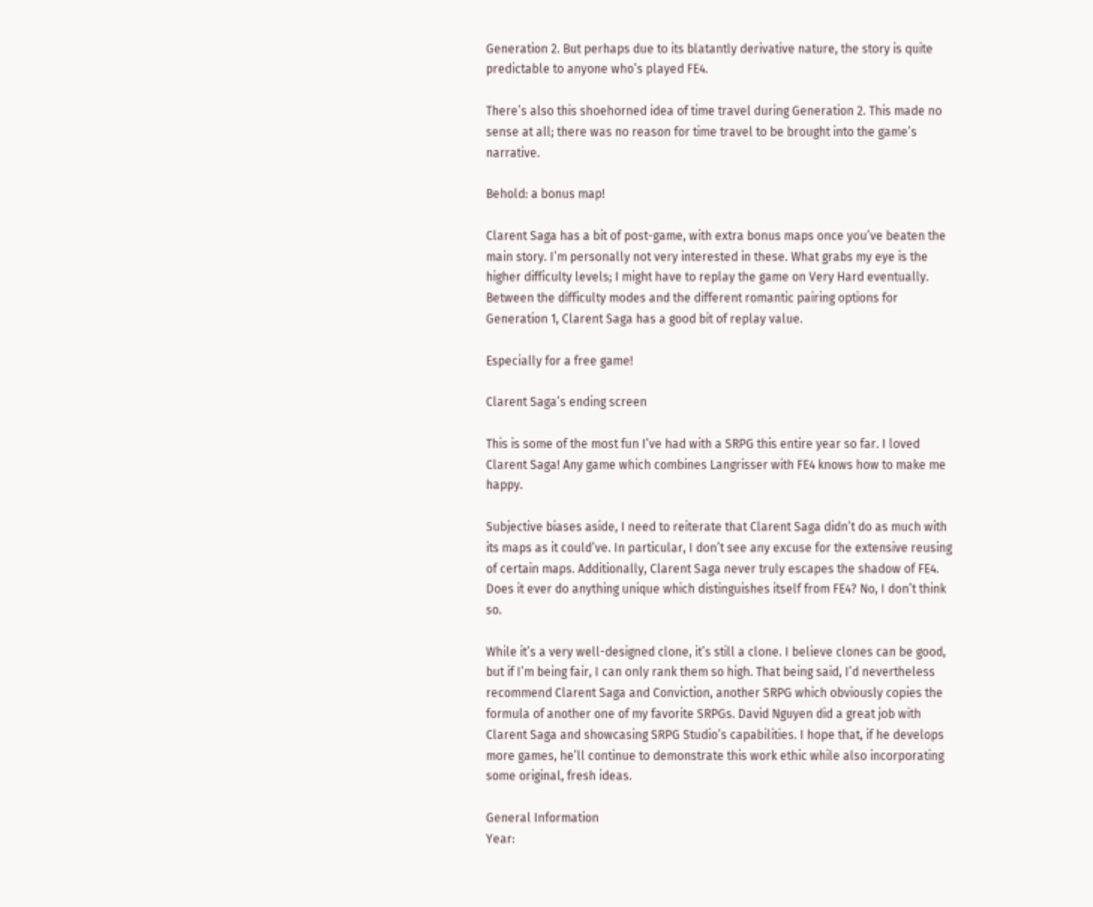Generation 2. But perhaps due to its blatantly derivative nature, the story is quite predictable to anyone who’s played FE4.

There’s also this shoehorned idea of time travel during Generation 2. This made no sense at all; there was no reason for time travel to be brought into the game’s narrative.

Behold: a bonus map!

Clarent Saga has a bit of post-game, with extra bonus maps once you’ve beaten the main story. I’m personally not very interested in these. What grabs my eye is the higher difficulty levels; I might have to replay the game on Very Hard eventually. Between the difficulty modes and the different romantic pairing options for Generation 1, Clarent Saga has a good bit of replay value.

Especially for a free game!

Clarent Saga’s ending screen

This is some of the most fun I’ve had with a SRPG this entire year so far. I loved Clarent Saga! Any game which combines Langrisser with FE4 knows how to make me happy.

Subjective biases aside, I need to reiterate that Clarent Saga didn’t do as much with its maps as it could’ve. In particular, I don’t see any excuse for the extensive reusing of certain maps. Additionally, Clarent Saga never truly escapes the shadow of FE4. Does it ever do anything unique which distinguishes itself from FE4? No, I don’t think so.

While it’s a very well-designed clone, it’s still a clone. I believe clones can be good, but if I’m being fair, I can only rank them so high. That being said, I’d nevertheless recommend Clarent Saga and Conviction, another SRPG which obviously copies the formula of another one of my favorite SRPGs. David Nguyen did a great job with Clarent Saga and showcasing SRPG Studio’s capabilities. I hope that, if he develops more games, he’ll continue to demonstrate this work ethic while also incorporating some original, fresh ideas.

General Information
Year: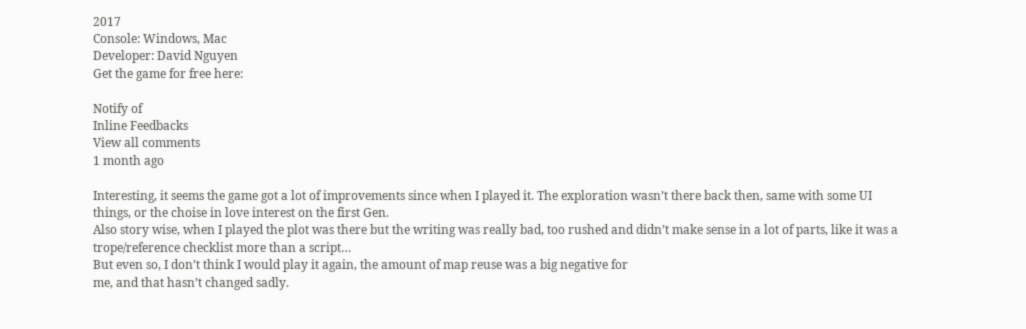2017
Console: Windows, Mac
Developer: David Nguyen
Get the game for free here:

Notify of
Inline Feedbacks
View all comments
1 month ago

Interesting, it seems the game got a lot of improvements since when I played it. The exploration wasn’t there back then, same with some UI things, or the choise in love interest on the first Gen.
Also story wise, when I played the plot was there but the writing was really bad, too rushed and didn’t make sense in a lot of parts, like it was a trope/reference checklist more than a script…
But even so, I don’t think I would play it again, the amount of map reuse was a big negative for
me, and that hasn’t changed sadly.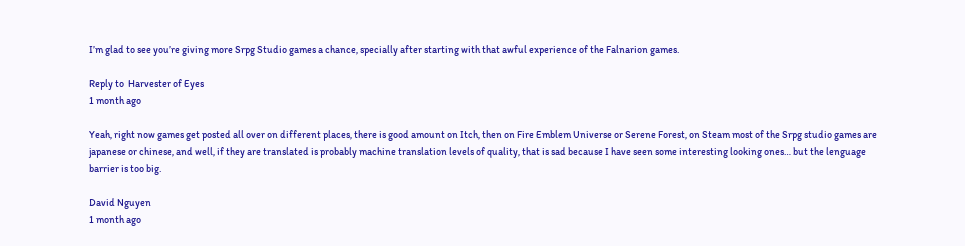I’m glad to see you’re giving more Srpg Studio games a chance, specially after starting with that awful experience of the Falnarion games.

Reply to  Harvester of Eyes
1 month ago

Yeah, right now games get posted all over on different places, there is good amount on Itch, then on Fire Emblem Universe or Serene Forest, on Steam most of the Srpg studio games are japanese or chinese, and well, if they are translated is probably machine translation levels of quality, that is sad because I have seen some interesting looking ones… but the lenguage barrier is too big.

David Nguyen
1 month ago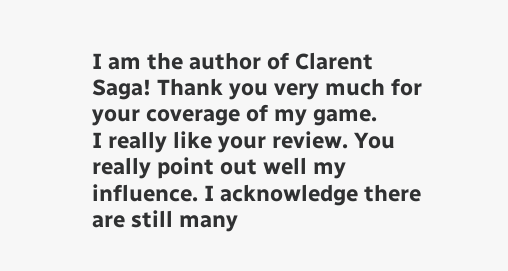I am the author of Clarent Saga! Thank you very much for your coverage of my game.
I really like your review. You really point out well my influence. I acknowledge there are still many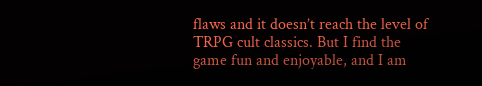flaws and it doesn’t reach the level of TRPG cult classics. But I find the game fun and enjoyable, and I am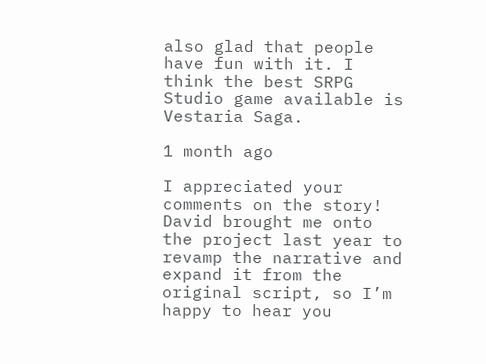also glad that people have fun with it. I think the best SRPG Studio game available is Vestaria Saga.

1 month ago

I appreciated your comments on the story! David brought me onto the project last year to revamp the narrative and expand it from the original script, so I’m happy to hear you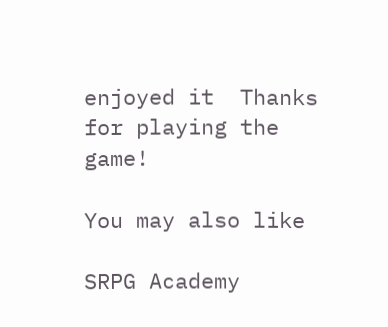enjoyed it  Thanks for playing the game!

You may also like

SRPG Academy